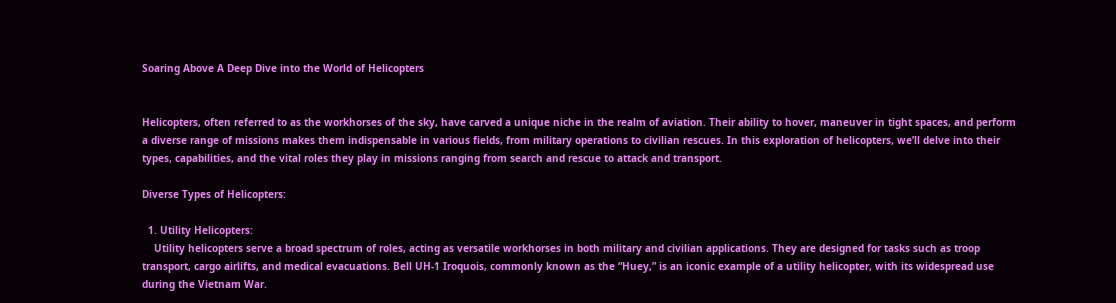Soaring Above A Deep Dive into the World of Helicopters


Helicopters, often referred to as the workhorses of the sky, have carved a unique niche in the realm of aviation. Their ability to hover, maneuver in tight spaces, and perform a diverse range of missions makes them indispensable in various fields, from military operations to civilian rescues. In this exploration of helicopters, we’ll delve into their types, capabilities, and the vital roles they play in missions ranging from search and rescue to attack and transport.

Diverse Types of Helicopters:

  1. Utility Helicopters:
    Utility helicopters serve a broad spectrum of roles, acting as versatile workhorses in both military and civilian applications. They are designed for tasks such as troop transport, cargo airlifts, and medical evacuations. Bell UH-1 Iroquois, commonly known as the “Huey,” is an iconic example of a utility helicopter, with its widespread use during the Vietnam War.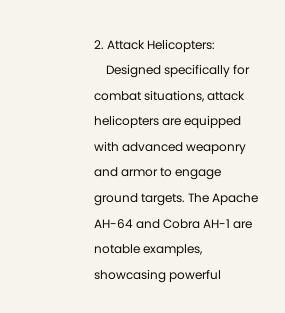2. Attack Helicopters:
    Designed specifically for combat situations, attack helicopters are equipped with advanced weaponry and armor to engage ground targets. The Apache AH-64 and Cobra AH-1 are notable examples, showcasing powerful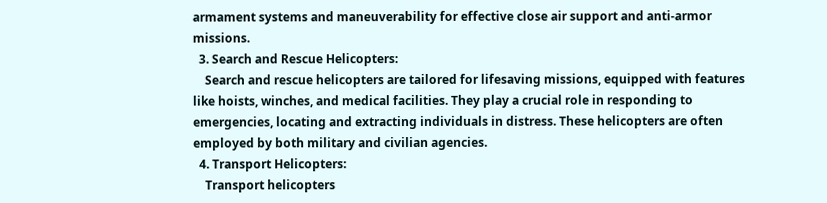armament systems and maneuverability for effective close air support and anti-armor missions.
  3. Search and Rescue Helicopters:
    Search and rescue helicopters are tailored for lifesaving missions, equipped with features like hoists, winches, and medical facilities. They play a crucial role in responding to emergencies, locating and extracting individuals in distress. These helicopters are often employed by both military and civilian agencies.
  4. Transport Helicopters:
    Transport helicopters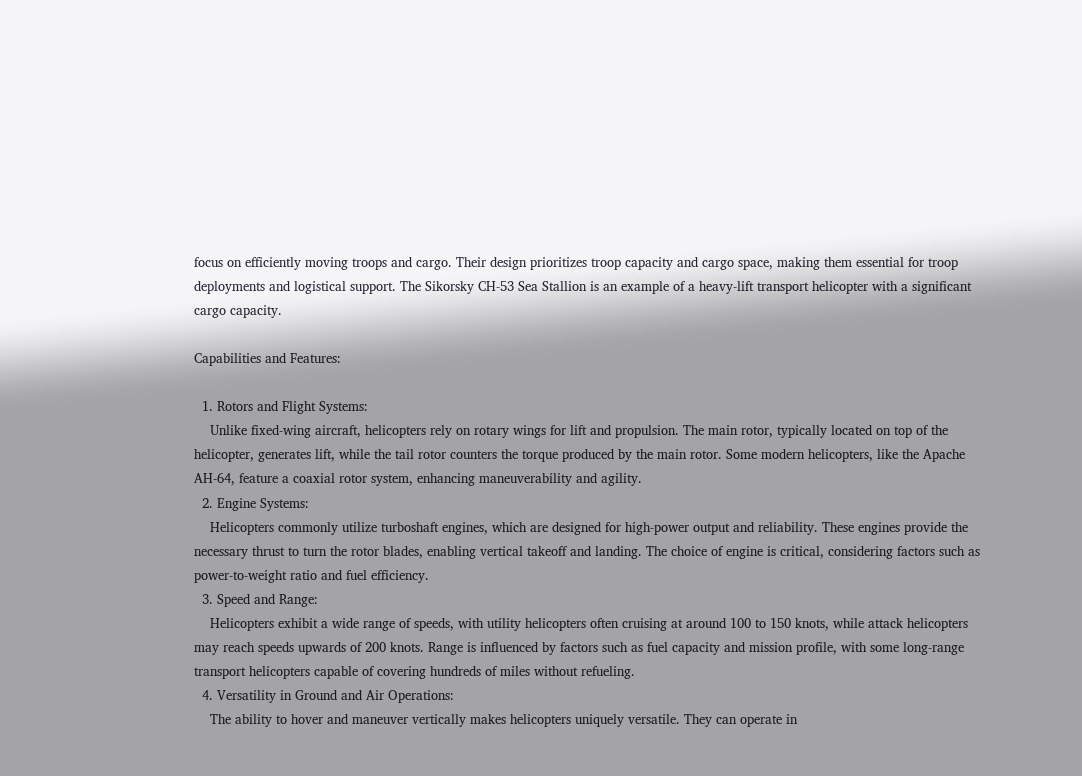focus on efficiently moving troops and cargo. Their design prioritizes troop capacity and cargo space, making them essential for troop deployments and logistical support. The Sikorsky CH-53 Sea Stallion is an example of a heavy-lift transport helicopter with a significant cargo capacity.

Capabilities and Features:

  1. Rotors and Flight Systems:
    Unlike fixed-wing aircraft, helicopters rely on rotary wings for lift and propulsion. The main rotor, typically located on top of the helicopter, generates lift, while the tail rotor counters the torque produced by the main rotor. Some modern helicopters, like the Apache AH-64, feature a coaxial rotor system, enhancing maneuverability and agility.
  2. Engine Systems:
    Helicopters commonly utilize turboshaft engines, which are designed for high-power output and reliability. These engines provide the necessary thrust to turn the rotor blades, enabling vertical takeoff and landing. The choice of engine is critical, considering factors such as power-to-weight ratio and fuel efficiency.
  3. Speed and Range:
    Helicopters exhibit a wide range of speeds, with utility helicopters often cruising at around 100 to 150 knots, while attack helicopters may reach speeds upwards of 200 knots. Range is influenced by factors such as fuel capacity and mission profile, with some long-range transport helicopters capable of covering hundreds of miles without refueling.
  4. Versatility in Ground and Air Operations:
    The ability to hover and maneuver vertically makes helicopters uniquely versatile. They can operate in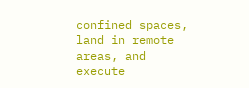confined spaces, land in remote areas, and execute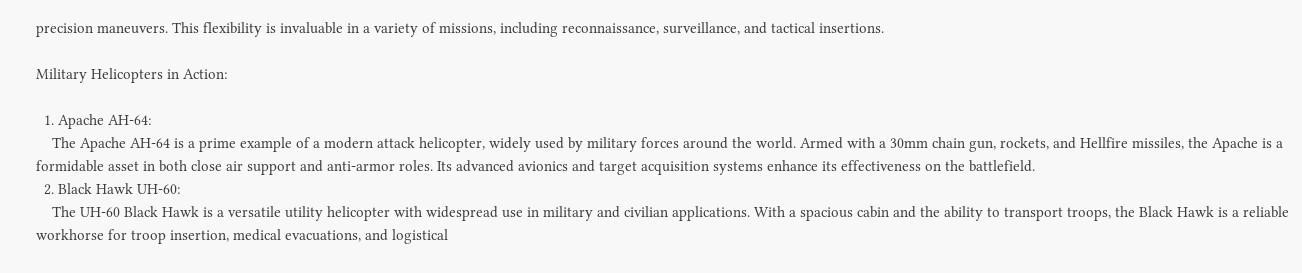precision maneuvers. This flexibility is invaluable in a variety of missions, including reconnaissance, surveillance, and tactical insertions.

Military Helicopters in Action:

  1. Apache AH-64:
    The Apache AH-64 is a prime example of a modern attack helicopter, widely used by military forces around the world. Armed with a 30mm chain gun, rockets, and Hellfire missiles, the Apache is a formidable asset in both close air support and anti-armor roles. Its advanced avionics and target acquisition systems enhance its effectiveness on the battlefield.
  2. Black Hawk UH-60:
    The UH-60 Black Hawk is a versatile utility helicopter with widespread use in military and civilian applications. With a spacious cabin and the ability to transport troops, the Black Hawk is a reliable workhorse for troop insertion, medical evacuations, and logistical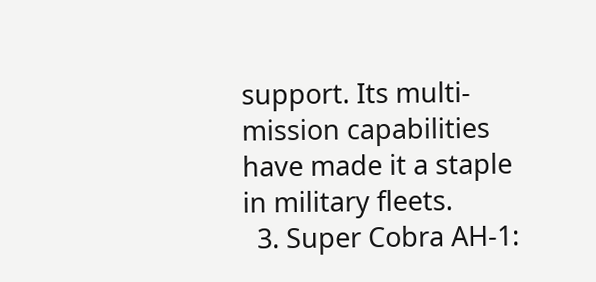support. Its multi-mission capabilities have made it a staple in military fleets.
  3. Super Cobra AH-1: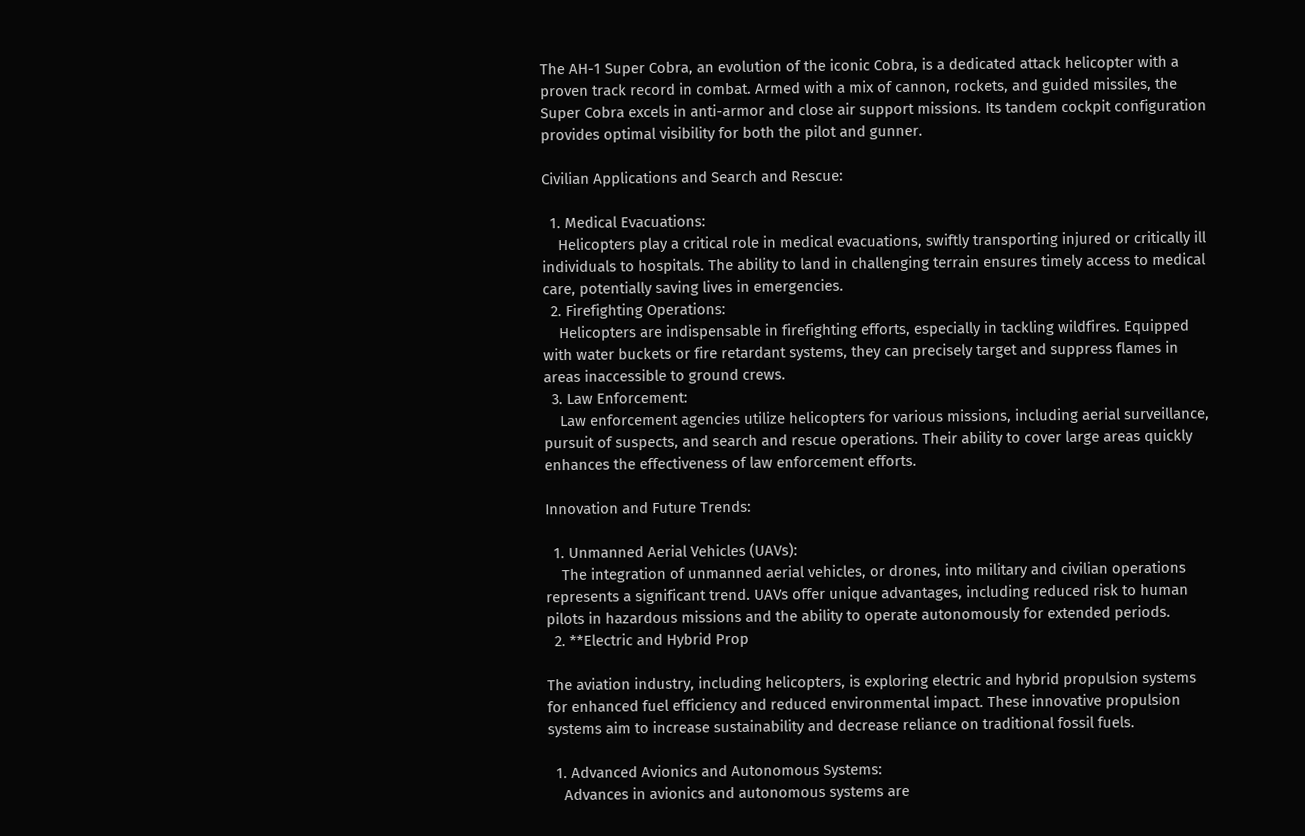The AH-1 Super Cobra, an evolution of the iconic Cobra, is a dedicated attack helicopter with a proven track record in combat. Armed with a mix of cannon, rockets, and guided missiles, the Super Cobra excels in anti-armor and close air support missions. Its tandem cockpit configuration provides optimal visibility for both the pilot and gunner.

Civilian Applications and Search and Rescue:

  1. Medical Evacuations:
    Helicopters play a critical role in medical evacuations, swiftly transporting injured or critically ill individuals to hospitals. The ability to land in challenging terrain ensures timely access to medical care, potentially saving lives in emergencies.
  2. Firefighting Operations:
    Helicopters are indispensable in firefighting efforts, especially in tackling wildfires. Equipped with water buckets or fire retardant systems, they can precisely target and suppress flames in areas inaccessible to ground crews.
  3. Law Enforcement:
    Law enforcement agencies utilize helicopters for various missions, including aerial surveillance, pursuit of suspects, and search and rescue operations. Their ability to cover large areas quickly enhances the effectiveness of law enforcement efforts.

Innovation and Future Trends:

  1. Unmanned Aerial Vehicles (UAVs):
    The integration of unmanned aerial vehicles, or drones, into military and civilian operations represents a significant trend. UAVs offer unique advantages, including reduced risk to human pilots in hazardous missions and the ability to operate autonomously for extended periods.
  2. **Electric and Hybrid Prop

The aviation industry, including helicopters, is exploring electric and hybrid propulsion systems for enhanced fuel efficiency and reduced environmental impact. These innovative propulsion systems aim to increase sustainability and decrease reliance on traditional fossil fuels.

  1. Advanced Avionics and Autonomous Systems:
    Advances in avionics and autonomous systems are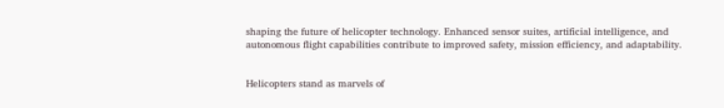shaping the future of helicopter technology. Enhanced sensor suites, artificial intelligence, and autonomous flight capabilities contribute to improved safety, mission efficiency, and adaptability.


Helicopters stand as marvels of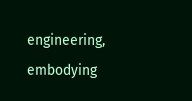engineering, embodying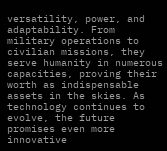versatility, power, and adaptability. From military operations to civilian missions, they serve humanity in numerous capacities, proving their worth as indispensable assets in the skies. As technology continues to evolve, the future promises even more innovative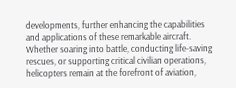developments, further enhancing the capabilities and applications of these remarkable aircraft. Whether soaring into battle, conducting life-saving rescues, or supporting critical civilian operations, helicopters remain at the forefront of aviation,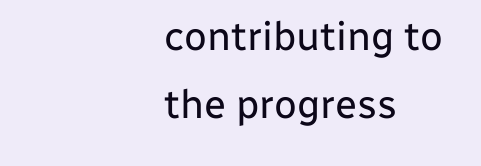contributing to the progress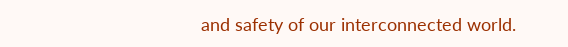and safety of our interconnected world.